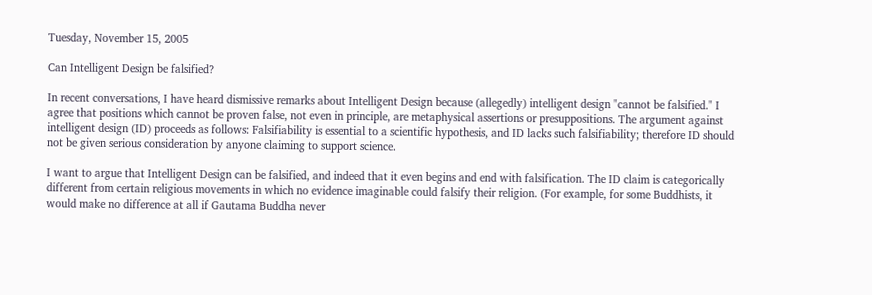Tuesday, November 15, 2005

Can Intelligent Design be falsified?

In recent conversations, I have heard dismissive remarks about Intelligent Design because (allegedly) intelligent design "cannot be falsified." I agree that positions which cannot be proven false, not even in principle, are metaphysical assertions or presuppositions. The argument against intelligent design (ID) proceeds as follows: Falsifiability is essential to a scientific hypothesis, and ID lacks such falsifiability; therefore ID should not be given serious consideration by anyone claiming to support science.

I want to argue that Intelligent Design can be falsified, and indeed that it even begins and end with falsification. The ID claim is categorically different from certain religious movements in which no evidence imaginable could falsify their religion. (For example, for some Buddhists, it would make no difference at all if Gautama Buddha never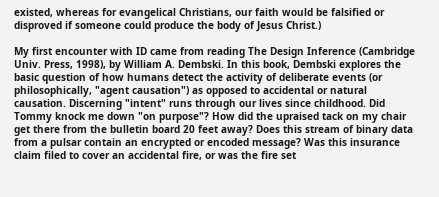existed, whereas for evangelical Christians, our faith would be falsified or disproved if someone could produce the body of Jesus Christ.)

My first encounter with ID came from reading The Design Inference (Cambridge Univ. Press, 1998), by William A. Dembski. In this book, Dembski explores the basic question of how humans detect the activity of deliberate events (or philosophically, "agent causation") as opposed to accidental or natural causation. Discerning "intent" runs through our lives since childhood. Did Tommy knock me down "on purpose"? How did the upraised tack on my chair get there from the bulletin board 20 feet away? Does this stream of binary data from a pulsar contain an encrypted or encoded message? Was this insurance claim filed to cover an accidental fire, or was the fire set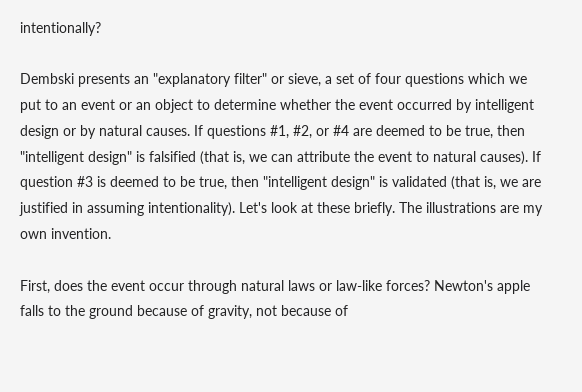intentionally?

Dembski presents an "explanatory filter" or sieve, a set of four questions which we put to an event or an object to determine whether the event occurred by intelligent design or by natural causes. If questions #1, #2, or #4 are deemed to be true, then "intelligent design" is falsified (that is, we can attribute the event to natural causes). If question #3 is deemed to be true, then "intelligent design" is validated (that is, we are justified in assuming intentionality). Let's look at these briefly. The illustrations are my own invention.

First, does the event occur through natural laws or law-like forces? Newton's apple falls to the ground because of gravity, not because of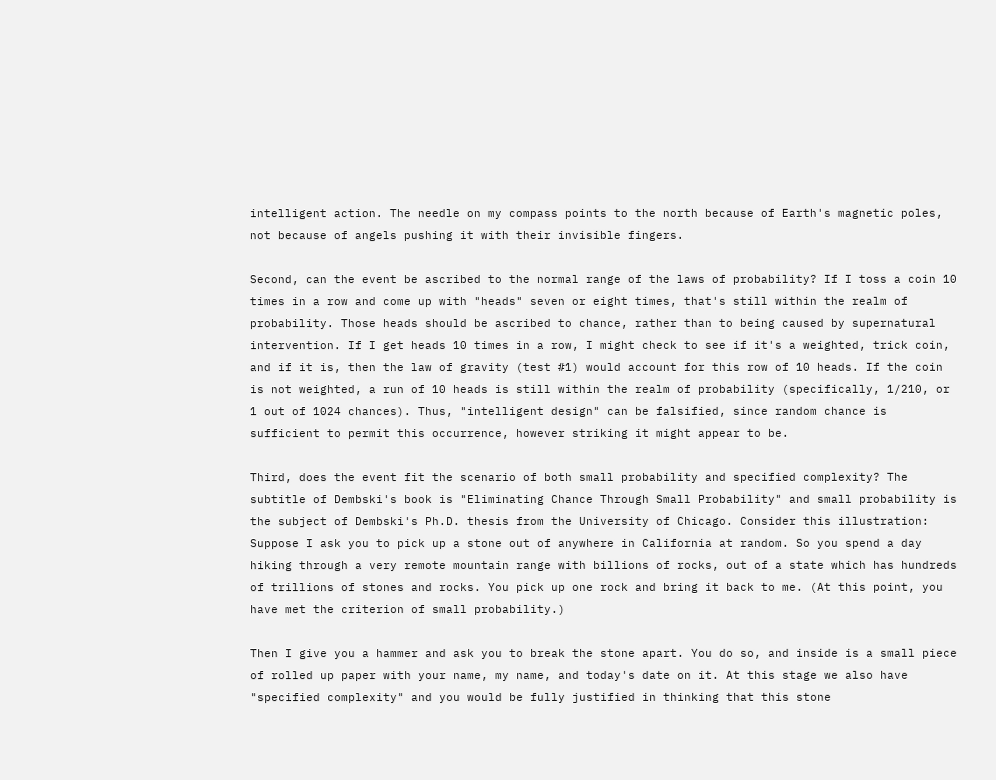intelligent action. The needle on my compass points to the north because of Earth's magnetic poles, not because of angels pushing it with their invisible fingers.

Second, can the event be ascribed to the normal range of the laws of probability? If I toss a coin 10 times in a row and come up with "heads" seven or eight times, that's still within the realm of probability. Those heads should be ascribed to chance, rather than to being caused by supernatural intervention. If I get heads 10 times in a row, I might check to see if it's a weighted, trick coin, and if it is, then the law of gravity (test #1) would account for this row of 10 heads. If the coin is not weighted, a run of 10 heads is still within the realm of probability (specifically, 1/210, or 1 out of 1024 chances). Thus, "intelligent design" can be falsified, since random chance is sufficient to permit this occurrence, however striking it might appear to be.

Third, does the event fit the scenario of both small probability and specified complexity? The subtitle of Dembski's book is "Eliminating Chance Through Small Probability" and small probability is the subject of Dembski's Ph.D. thesis from the University of Chicago. Consider this illustration: Suppose I ask you to pick up a stone out of anywhere in California at random. So you spend a day hiking through a very remote mountain range with billions of rocks, out of a state which has hundreds of trillions of stones and rocks. You pick up one rock and bring it back to me. (At this point, you have met the criterion of small probability.)

Then I give you a hammer and ask you to break the stone apart. You do so, and inside is a small piece of rolled up paper with your name, my name, and today's date on it. At this stage we also have "specified complexity" and you would be fully justified in thinking that this stone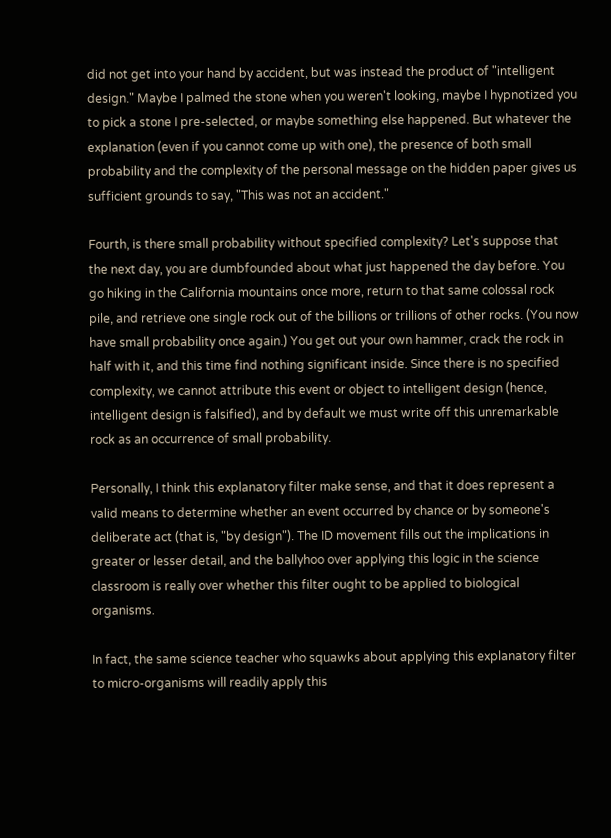did not get into your hand by accident, but was instead the product of "intelligent design." Maybe I palmed the stone when you weren't looking, maybe I hypnotized you to pick a stone I pre-selected, or maybe something else happened. But whatever the explanation (even if you cannot come up with one), the presence of both small probability and the complexity of the personal message on the hidden paper gives us sufficient grounds to say, "This was not an accident."

Fourth, is there small probability without specified complexity? Let's suppose that the next day, you are dumbfounded about what just happened the day before. You go hiking in the California mountains once more, return to that same colossal rock pile, and retrieve one single rock out of the billions or trillions of other rocks. (You now have small probability once again.) You get out your own hammer, crack the rock in half with it, and this time find nothing significant inside. Since there is no specified complexity, we cannot attribute this event or object to intelligent design (hence, intelligent design is falsified), and by default we must write off this unremarkable rock as an occurrence of small probability.

Personally, I think this explanatory filter make sense, and that it does represent a valid means to determine whether an event occurred by chance or by someone's deliberate act (that is, "by design"). The ID movement fills out the implications in greater or lesser detail, and the ballyhoo over applying this logic in the science classroom is really over whether this filter ought to be applied to biological organisms.

In fact, the same science teacher who squawks about applying this explanatory filter to micro-organisms will readily apply this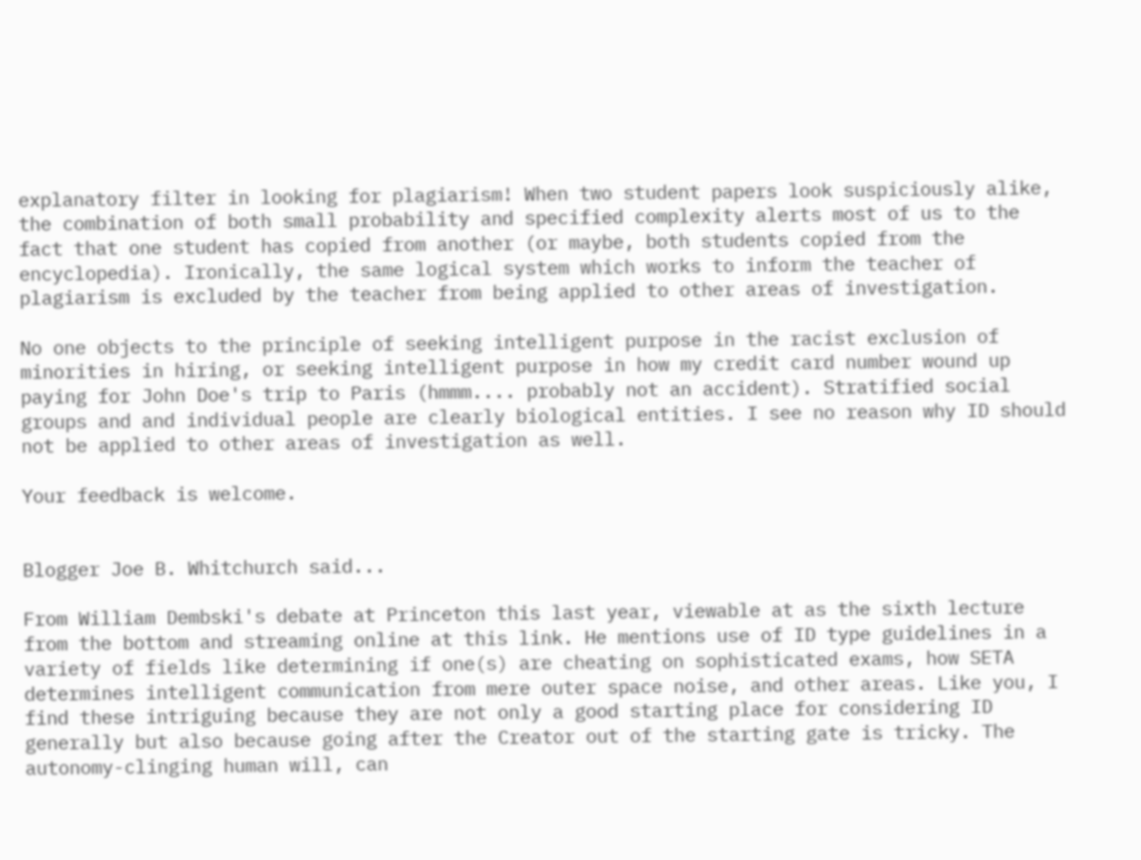explanatory filter in looking for plagiarism! When two student papers look suspiciously alike, the combination of both small probability and specified complexity alerts most of us to the fact that one student has copied from another (or maybe, both students copied from the encyclopedia). Ironically, the same logical system which works to inform the teacher of plagiarism is excluded by the teacher from being applied to other areas of investigation.

No one objects to the principle of seeking intelligent purpose in the racist exclusion of minorities in hiring, or seeking intelligent purpose in how my credit card number wound up paying for John Doe's trip to Paris (hmmm.... probably not an accident). Stratified social groups and and individual people are clearly biological entities. I see no reason why ID should not be applied to other areas of investigation as well.

Your feedback is welcome.


Blogger Joe B. Whitchurch said...

From William Dembski's debate at Princeton this last year, viewable at as the sixth lecture from the bottom and streaming online at this link. He mentions use of ID type guidelines in a variety of fields like determining if one(s) are cheating on sophisticated exams, how SETA determines intelligent communication from mere outer space noise, and other areas. Like you, I find these intriguing because they are not only a good starting place for considering ID generally but also because going after the Creator out of the starting gate is tricky. The autonomy-clinging human will, can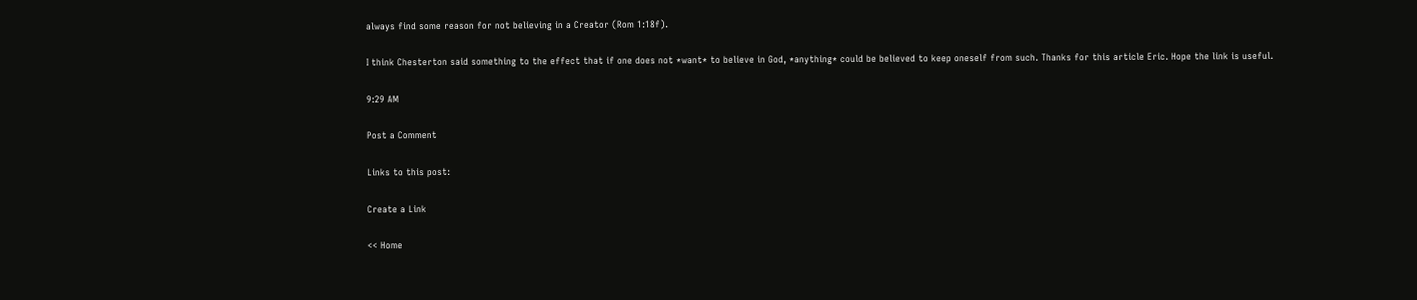always find some reason for not believing in a Creator (Rom 1:18f).

I think Chesterton said something to the effect that if one does not *want* to believe in God, *anything* could be believed to keep oneself from such. Thanks for this article Eric. Hope the link is useful.

9:29 AM

Post a Comment

Links to this post:

Create a Link

<< Home